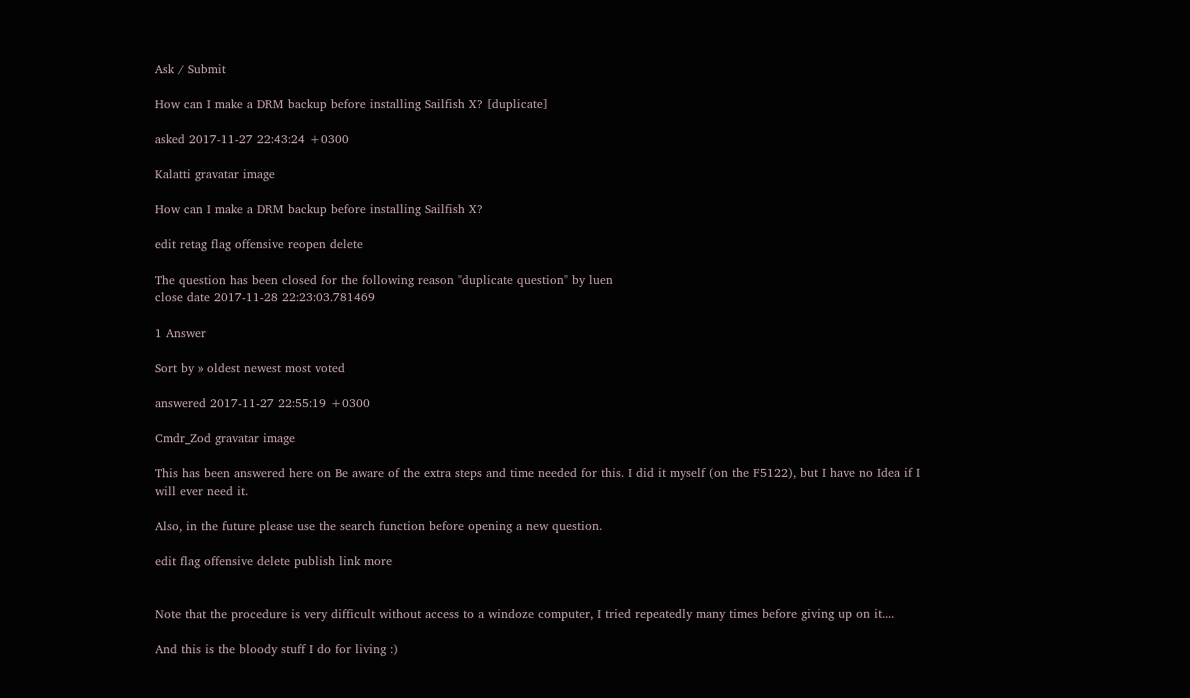Ask / Submit

How can I make a DRM backup before installing Sailfish X? [duplicate]

asked 2017-11-27 22:43:24 +0300

Kalatti gravatar image

How can I make a DRM backup before installing Sailfish X?

edit retag flag offensive reopen delete

The question has been closed for the following reason "duplicate question" by luen
close date 2017-11-28 22:23:03.781469

1 Answer

Sort by » oldest newest most voted

answered 2017-11-27 22:55:19 +0300

Cmdr_Zod gravatar image

This has been answered here on Be aware of the extra steps and time needed for this. I did it myself (on the F5122), but I have no Idea if I will ever need it.

Also, in the future please use the search function before opening a new question.

edit flag offensive delete publish link more


Note that the procedure is very difficult without access to a windoze computer, I tried repeatedly many times before giving up on it....

And this is the bloody stuff I do for living :)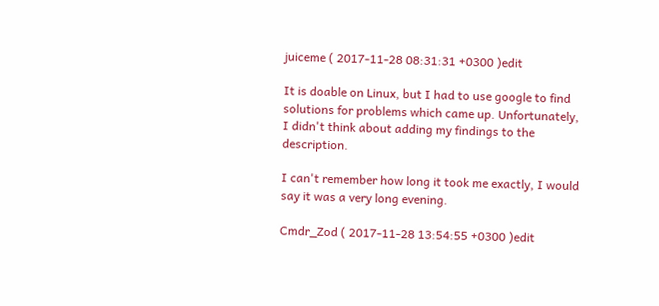juiceme ( 2017-11-28 08:31:31 +0300 )edit

It is doable on Linux, but I had to use google to find solutions for problems which came up. Unfortunately, I didn't think about adding my findings to the description.

I can't remember how long it took me exactly, I would say it was a very long evening.

Cmdr_Zod ( 2017-11-28 13:54:55 +0300 )edit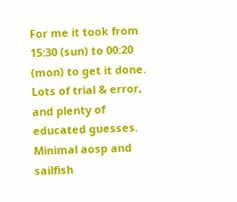For me it took from 15:30 (sun) to 00:20 (mon) to get it done. Lots of trial & error, and plenty of educated guesses. Minimal aosp and sailfish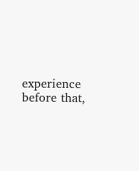experience before that,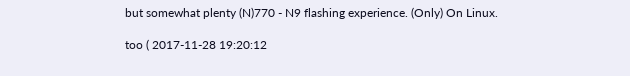but somewhat plenty (N)770 - N9 flashing experience. (Only) On Linux.

too ( 2017-11-28 19:20:12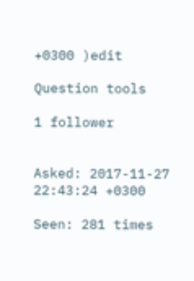+0300 )edit

Question tools

1 follower


Asked: 2017-11-27 22:43:24 +0300

Seen: 281 times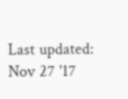Last updated: Nov 27 '17